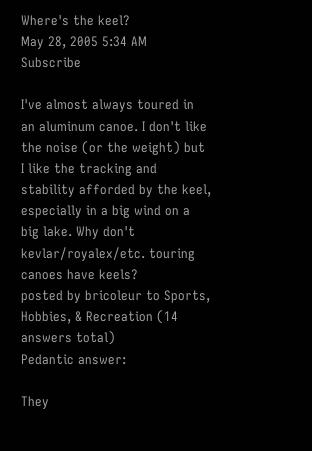Where's the keel?
May 28, 2005 5:34 AM   Subscribe

I've almost always toured in an aluminum canoe. I don't like the noise (or the weight) but I like the tracking and stability afforded by the keel, especially in a big wind on a big lake. Why don't kevlar/royalex/etc. touring canoes have keels?
posted by bricoleur to Sports, Hobbies, & Recreation (14 answers total)
Pedantic answer:

They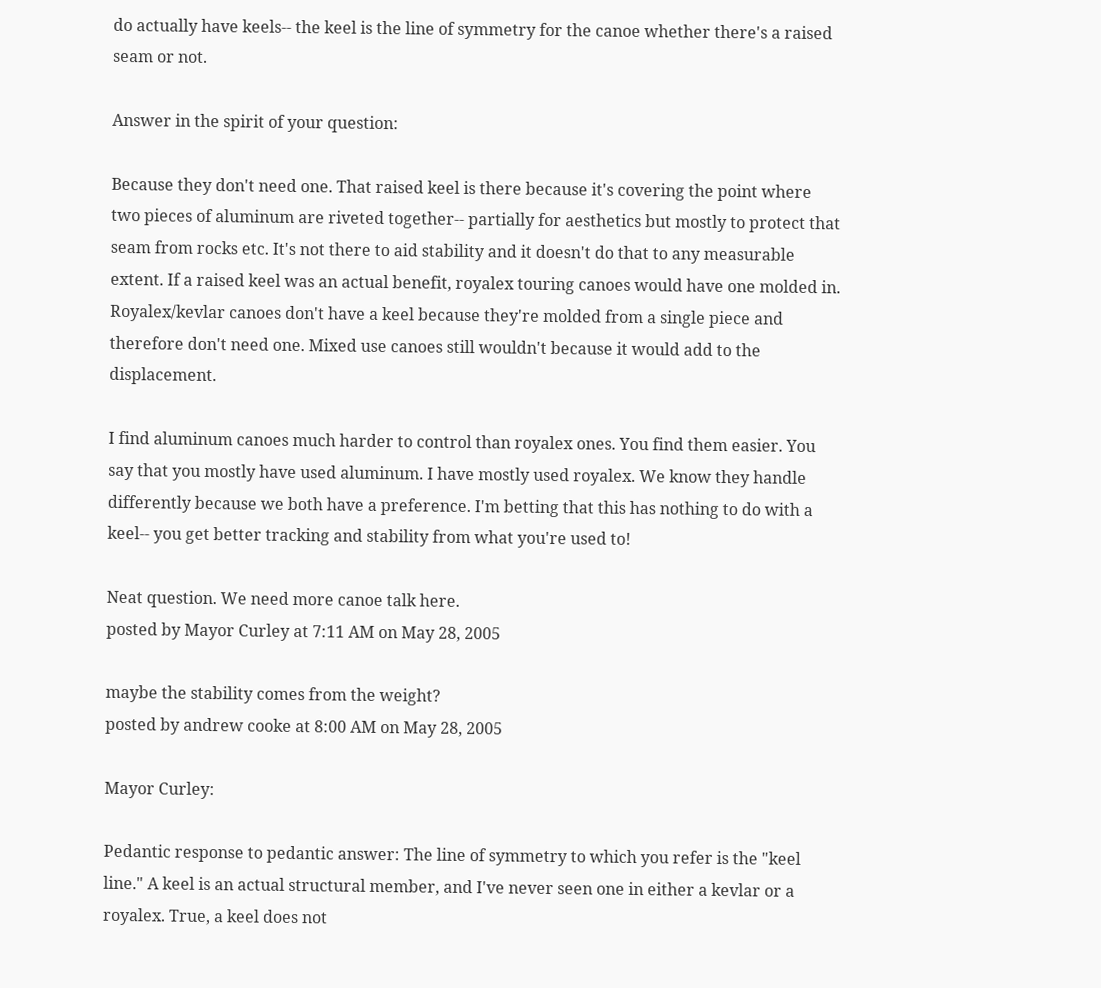do actually have keels-- the keel is the line of symmetry for the canoe whether there's a raised seam or not.

Answer in the spirit of your question:

Because they don't need one. That raised keel is there because it's covering the point where two pieces of aluminum are riveted together-- partially for aesthetics but mostly to protect that seam from rocks etc. It's not there to aid stability and it doesn't do that to any measurable extent. If a raised keel was an actual benefit, royalex touring canoes would have one molded in. Royalex/kevlar canoes don't have a keel because they're molded from a single piece and therefore don't need one. Mixed use canoes still wouldn't because it would add to the displacement.

I find aluminum canoes much harder to control than royalex ones. You find them easier. You say that you mostly have used aluminum. I have mostly used royalex. We know they handle differently because we both have a preference. I'm betting that this has nothing to do with a keel-- you get better tracking and stability from what you're used to!

Neat question. We need more canoe talk here.
posted by Mayor Curley at 7:11 AM on May 28, 2005

maybe the stability comes from the weight?
posted by andrew cooke at 8:00 AM on May 28, 2005

Mayor Curley:

Pedantic response to pedantic answer: The line of symmetry to which you refer is the "keel line." A keel is an actual structural member, and I've never seen one in either a kevlar or a royalex. True, a keel does not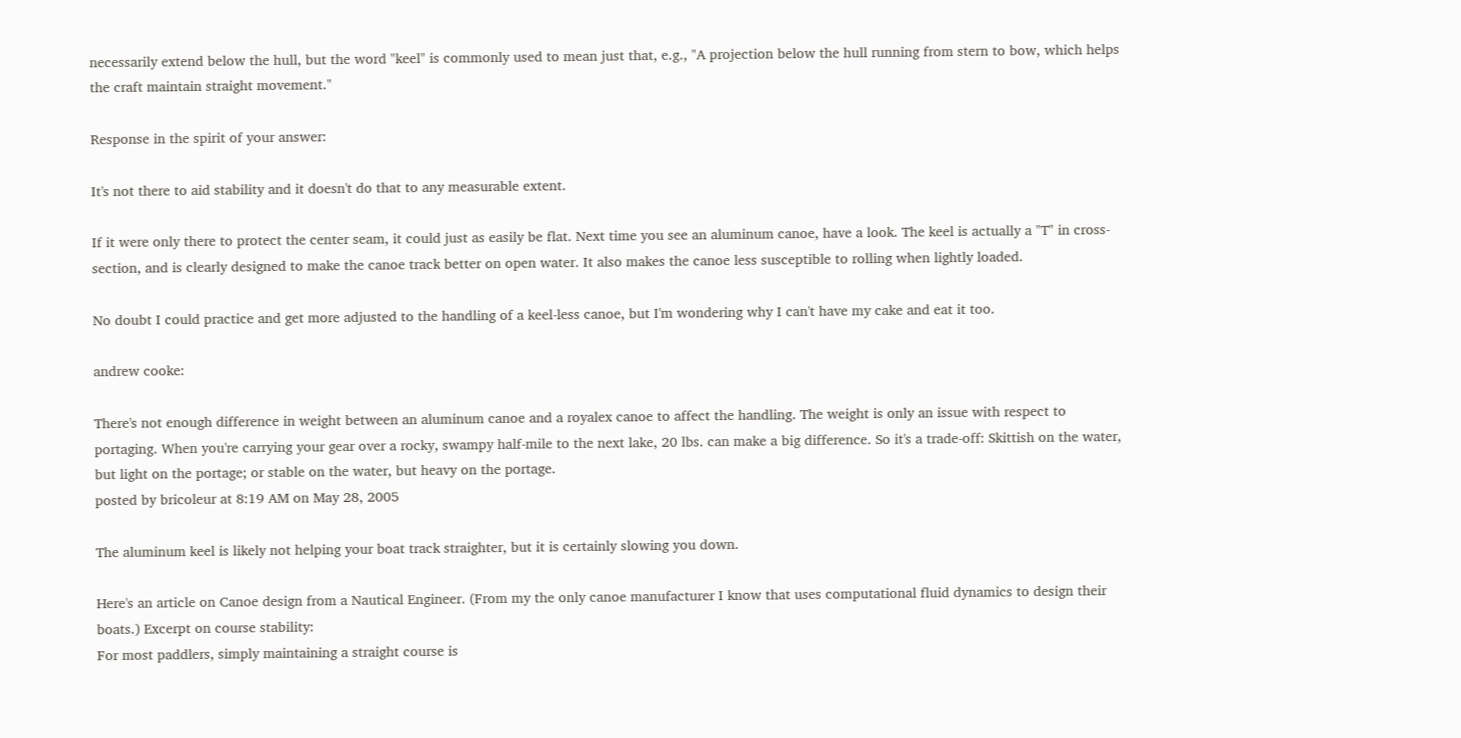necessarily extend below the hull, but the word "keel" is commonly used to mean just that, e.g., "A projection below the hull running from stern to bow, which helps the craft maintain straight movement."

Response in the spirit of your answer:

It's not there to aid stability and it doesn't do that to any measurable extent.

If it were only there to protect the center seam, it could just as easily be flat. Next time you see an aluminum canoe, have a look. The keel is actually a "T" in cross-section, and is clearly designed to make the canoe track better on open water. It also makes the canoe less susceptible to rolling when lightly loaded.

No doubt I could practice and get more adjusted to the handling of a keel-less canoe, but I'm wondering why I can't have my cake and eat it too.

andrew cooke:

There's not enough difference in weight between an aluminum canoe and a royalex canoe to affect the handling. The weight is only an issue with respect to portaging. When you're carrying your gear over a rocky, swampy half-mile to the next lake, 20 lbs. can make a big difference. So it's a trade-off: Skittish on the water, but light on the portage; or stable on the water, but heavy on the portage.
posted by bricoleur at 8:19 AM on May 28, 2005

The aluminum keel is likely not helping your boat track straighter, but it is certainly slowing you down.

Here's an article on Canoe design from a Nautical Engineer. (From my the only canoe manufacturer I know that uses computational fluid dynamics to design their boats.) Excerpt on course stability:
For most paddlers, simply maintaining a straight course is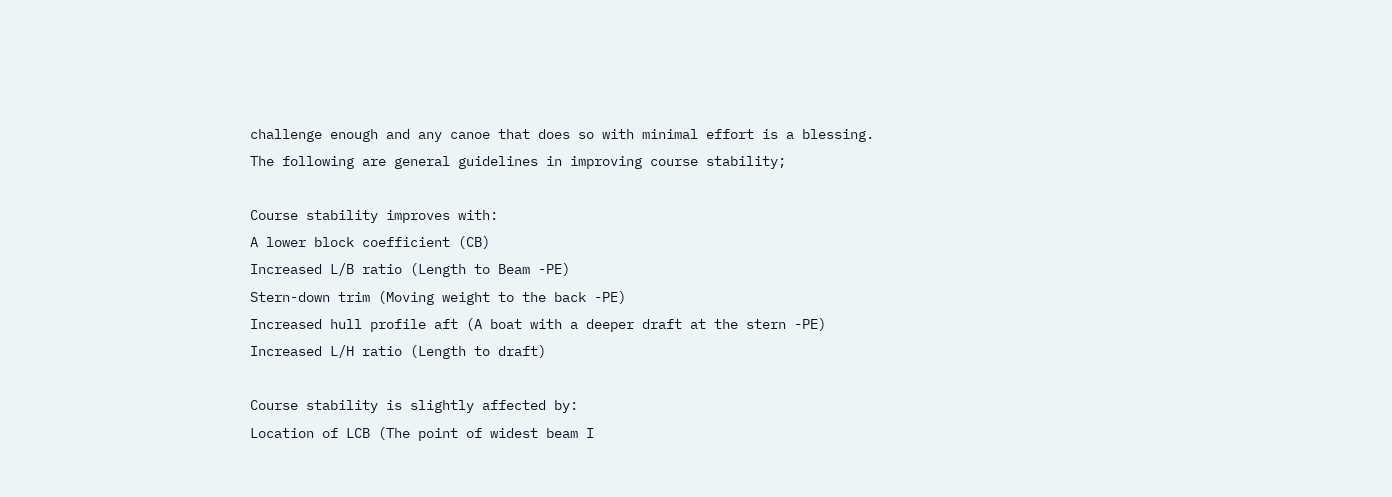challenge enough and any canoe that does so with minimal effort is a blessing. The following are general guidelines in improving course stability;

Course stability improves with:
A lower block coefficient (CB)
Increased L/B ratio (Length to Beam -PE)
Stern-down trim (Moving weight to the back -PE)
Increased hull profile aft (A boat with a deeper draft at the stern -PE)
Increased L/H ratio (Length to draft)

Course stability is slightly affected by:
Location of LCB (The point of widest beam I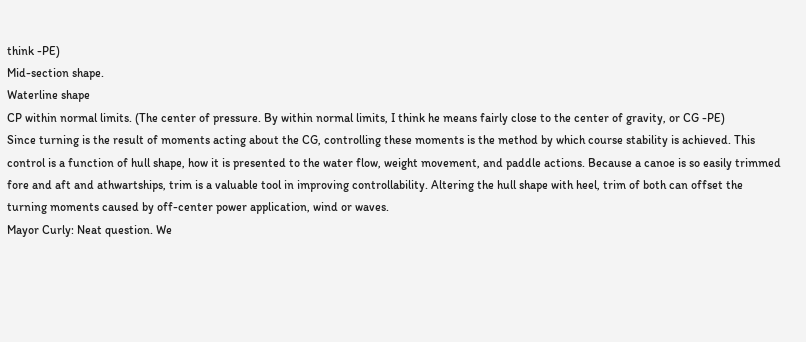think -PE)
Mid-section shape.
Waterline shape
CP within normal limits. (The center of pressure. By within normal limits, I think he means fairly close to the center of gravity, or CG -PE)
Since turning is the result of moments acting about the CG, controlling these moments is the method by which course stability is achieved. This control is a function of hull shape, how it is presented to the water flow, weight movement, and paddle actions. Because a canoe is so easily trimmed fore and aft and athwartships, trim is a valuable tool in improving controllability. Altering the hull shape with heel, trim of both can offset the turning moments caused by off-center power application, wind or waves.
Mayor Curly: Neat question. We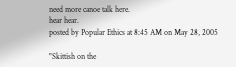need more canoe talk here.
hear hear.
posted by Popular Ethics at 8:45 AM on May 28, 2005

"Skittish on the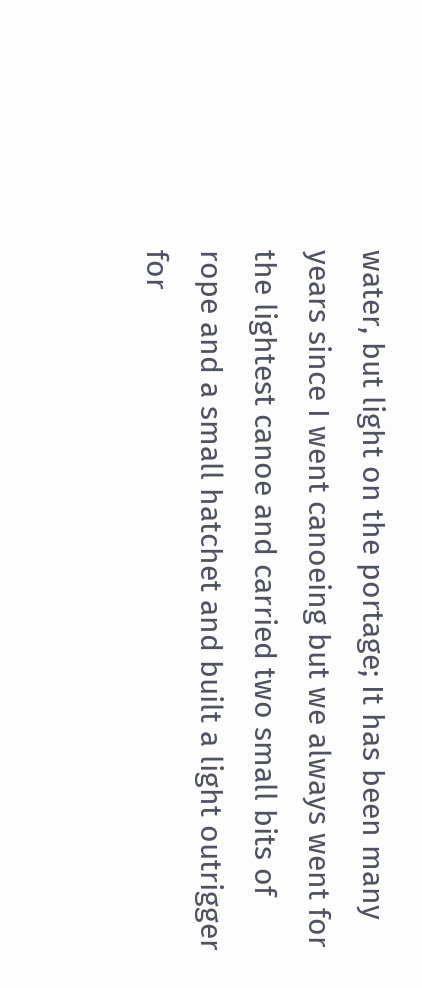water, but light on the portage; It has been many years since I went canoeing but we always went for the lightest canoe and carried two small bits of rope and a small hatchet and built a light outrigger for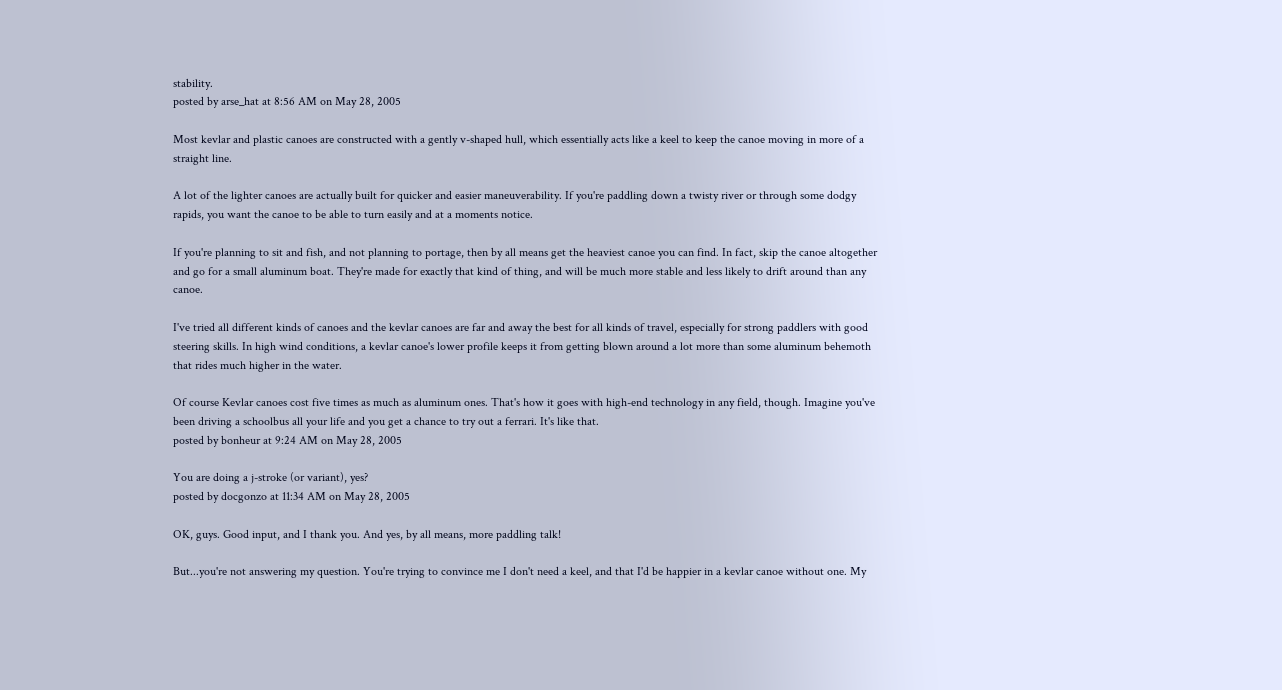stability.
posted by arse_hat at 8:56 AM on May 28, 2005

Most kevlar and plastic canoes are constructed with a gently v-shaped hull, which essentially acts like a keel to keep the canoe moving in more of a straight line.

A lot of the lighter canoes are actually built for quicker and easier maneuverability. If you're paddling down a twisty river or through some dodgy rapids, you want the canoe to be able to turn easily and at a moments notice.

If you're planning to sit and fish, and not planning to portage, then by all means get the heaviest canoe you can find. In fact, skip the canoe altogether and go for a small aluminum boat. They're made for exactly that kind of thing, and will be much more stable and less likely to drift around than any canoe.

I've tried all different kinds of canoes and the kevlar canoes are far and away the best for all kinds of travel, especially for strong paddlers with good steering skills. In high wind conditions, a kevlar canoe's lower profile keeps it from getting blown around a lot more than some aluminum behemoth that rides much higher in the water.

Of course Kevlar canoes cost five times as much as aluminum ones. That's how it goes with high-end technology in any field, though. Imagine you've been driving a schoolbus all your life and you get a chance to try out a ferrari. It's like that.
posted by bonheur at 9:24 AM on May 28, 2005

You are doing a j-stroke (or variant), yes?
posted by docgonzo at 11:34 AM on May 28, 2005

OK, guys. Good input, and I thank you. And yes, by all means, more paddling talk!

But...you're not answering my question. You're trying to convince me I don't need a keel, and that I'd be happier in a kevlar canoe without one. My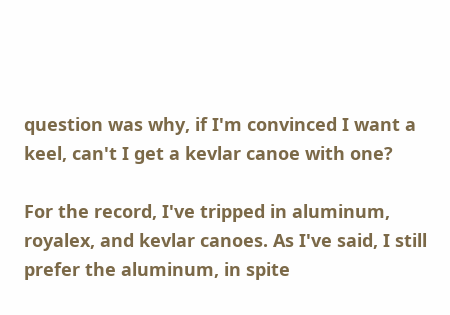question was why, if I'm convinced I want a keel, can't I get a kevlar canoe with one?

For the record, I've tripped in aluminum, royalex, and kevlar canoes. As I've said, I still prefer the aluminum, in spite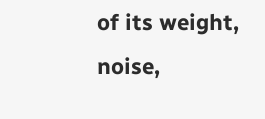of its weight, noise,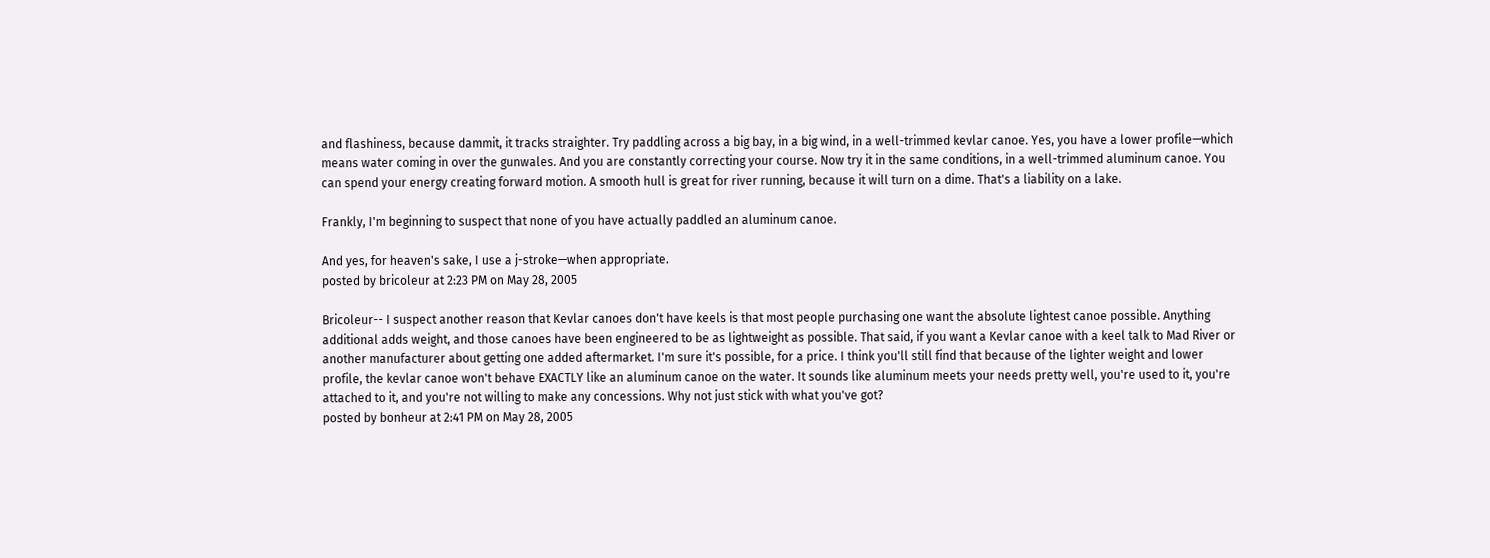and flashiness, because dammit, it tracks straighter. Try paddling across a big bay, in a big wind, in a well-trimmed kevlar canoe. Yes, you have a lower profile—which means water coming in over the gunwales. And you are constantly correcting your course. Now try it in the same conditions, in a well-trimmed aluminum canoe. You can spend your energy creating forward motion. A smooth hull is great for river running, because it will turn on a dime. That's a liability on a lake.

Frankly, I'm beginning to suspect that none of you have actually paddled an aluminum canoe.

And yes, for heaven's sake, I use a j-stroke—when appropriate.
posted by bricoleur at 2:23 PM on May 28, 2005

Bricoleur-- I suspect another reason that Kevlar canoes don't have keels is that most people purchasing one want the absolute lightest canoe possible. Anything additional adds weight, and those canoes have been engineered to be as lightweight as possible. That said, if you want a Kevlar canoe with a keel talk to Mad River or another manufacturer about getting one added aftermarket. I'm sure it's possible, for a price. I think you'll still find that because of the lighter weight and lower profile, the kevlar canoe won't behave EXACTLY like an aluminum canoe on the water. It sounds like aluminum meets your needs pretty well, you're used to it, you're attached to it, and you're not willing to make any concessions. Why not just stick with what you've got?
posted by bonheur at 2:41 PM on May 28, 2005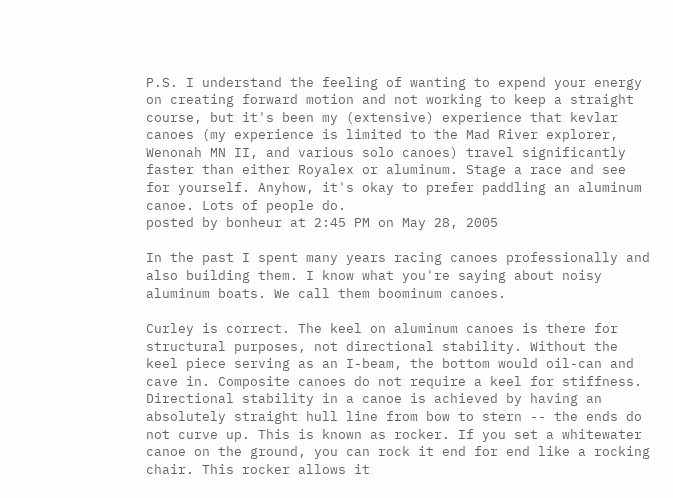P.S. I understand the feeling of wanting to expend your energy on creating forward motion and not working to keep a straight course, but it's been my (extensive) experience that kevlar canoes (my experience is limited to the Mad River explorer, Wenonah MN II, and various solo canoes) travel significantly faster than either Royalex or aluminum. Stage a race and see for yourself. Anyhow, it's okay to prefer paddling an aluminum canoe. Lots of people do.
posted by bonheur at 2:45 PM on May 28, 2005

In the past I spent many years racing canoes professionally and also building them. I know what you're saying about noisy aluminum boats. We call them boominum canoes.

Curley is correct. The keel on aluminum canoes is there for structural purposes, not directional stability. Without the keel piece serving as an I-beam, the bottom would oil-can and cave in. Composite canoes do not require a keel for stiffness. Directional stability in a canoe is achieved by having an absolutely straight hull line from bow to stern -- the ends do not curve up. This is known as rocker. If you set a whitewater canoe on the ground, you can rock it end for end like a rocking chair. This rocker allows it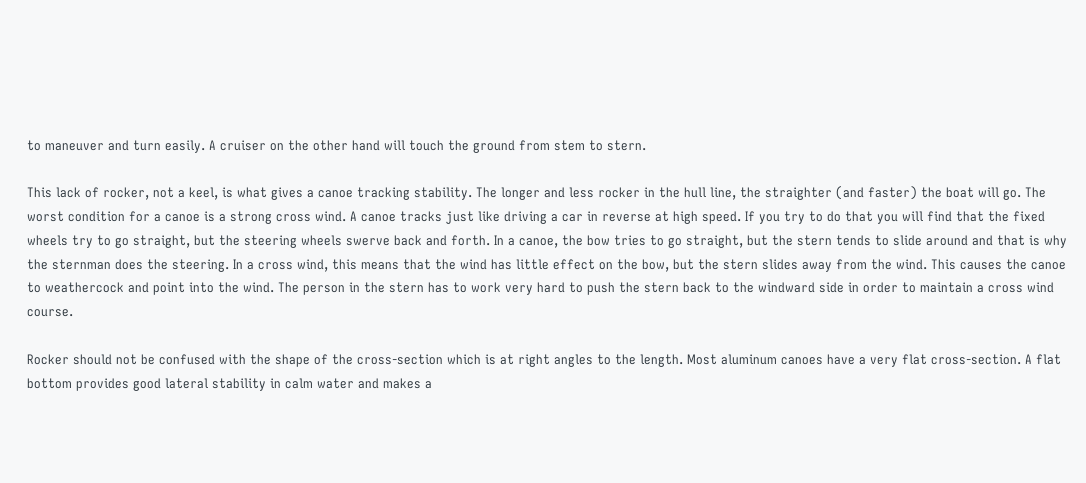to maneuver and turn easily. A cruiser on the other hand will touch the ground from stem to stern.

This lack of rocker, not a keel, is what gives a canoe tracking stability. The longer and less rocker in the hull line, the straighter (and faster) the boat will go. The worst condition for a canoe is a strong cross wind. A canoe tracks just like driving a car in reverse at high speed. If you try to do that you will find that the fixed wheels try to go straight, but the steering wheels swerve back and forth. In a canoe, the bow tries to go straight, but the stern tends to slide around and that is why the sternman does the steering. In a cross wind, this means that the wind has little effect on the bow, but the stern slides away from the wind. This causes the canoe to weathercock and point into the wind. The person in the stern has to work very hard to push the stern back to the windward side in order to maintain a cross wind course.

Rocker should not be confused with the shape of the cross-section which is at right angles to the length. Most aluminum canoes have a very flat cross-section. A flat bottom provides good lateral stability in calm water and makes a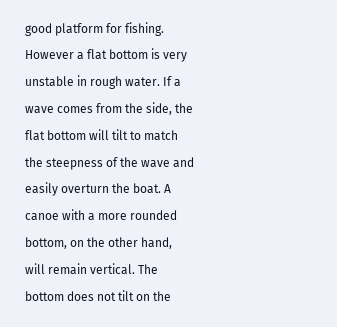good platform for fishing. However a flat bottom is very unstable in rough water. If a wave comes from the side, the flat bottom will tilt to match the steepness of the wave and easily overturn the boat. A canoe with a more rounded bottom, on the other hand, will remain vertical. The bottom does not tilt on the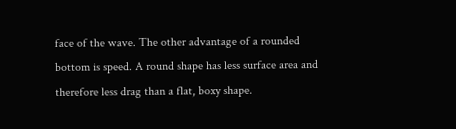face of the wave. The other advantage of a rounded bottom is speed. A round shape has less surface area and therefore less drag than a flat, boxy shape.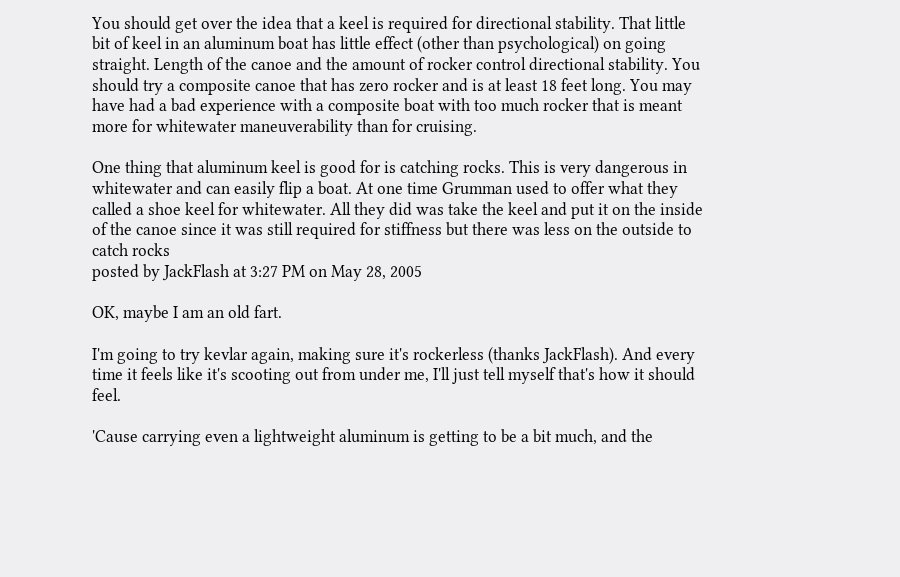You should get over the idea that a keel is required for directional stability. That little bit of keel in an aluminum boat has little effect (other than psychological) on going straight. Length of the canoe and the amount of rocker control directional stability. You should try a composite canoe that has zero rocker and is at least 18 feet long. You may have had a bad experience with a composite boat with too much rocker that is meant more for whitewater maneuverability than for cruising.

One thing that aluminum keel is good for is catching rocks. This is very dangerous in whitewater and can easily flip a boat. At one time Grumman used to offer what they called a shoe keel for whitewater. All they did was take the keel and put it on the inside of the canoe since it was still required for stiffness but there was less on the outside to catch rocks
posted by JackFlash at 3:27 PM on May 28, 2005

OK, maybe I am an old fart.

I'm going to try kevlar again, making sure it's rockerless (thanks JackFlash). And every time it feels like it's scooting out from under me, I'll just tell myself that's how it should feel.

'Cause carrying even a lightweight aluminum is getting to be a bit much, and the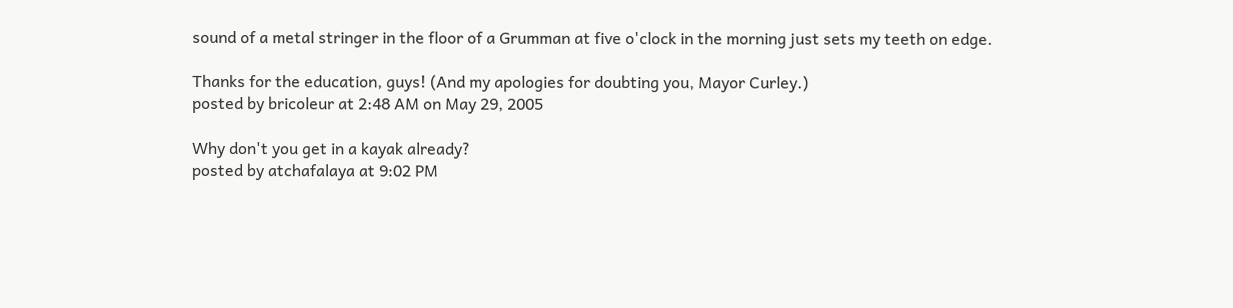sound of a metal stringer in the floor of a Grumman at five o'clock in the morning just sets my teeth on edge.

Thanks for the education, guys! (And my apologies for doubting you, Mayor Curley.)
posted by bricoleur at 2:48 AM on May 29, 2005

Why don't you get in a kayak already?
posted by atchafalaya at 9:02 PM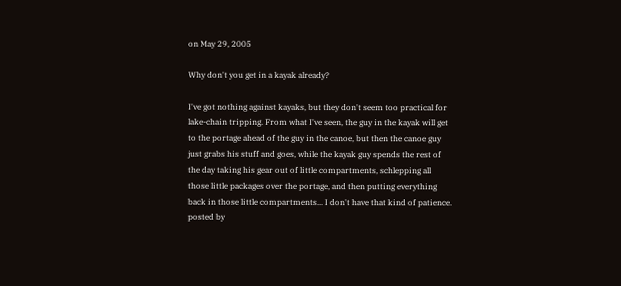on May 29, 2005

Why don't you get in a kayak already?

I've got nothing against kayaks, but they don't seem too practical for lake-chain tripping. From what I've seen, the guy in the kayak will get to the portage ahead of the guy in the canoe, but then the canoe guy just grabs his stuff and goes, while the kayak guy spends the rest of the day taking his gear out of little compartments, schlepping all those little packages over the portage, and then putting everything back in those little compartments... I don't have that kind of patience.
posted by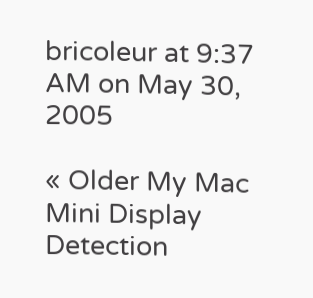bricoleur at 9:37 AM on May 30, 2005

« Older My Mac Mini Display Detection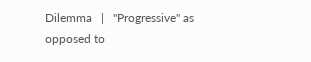Dilemma   |   "Progressive" as opposed to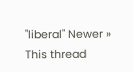"liberal" Newer »
This thread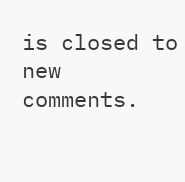is closed to new comments.